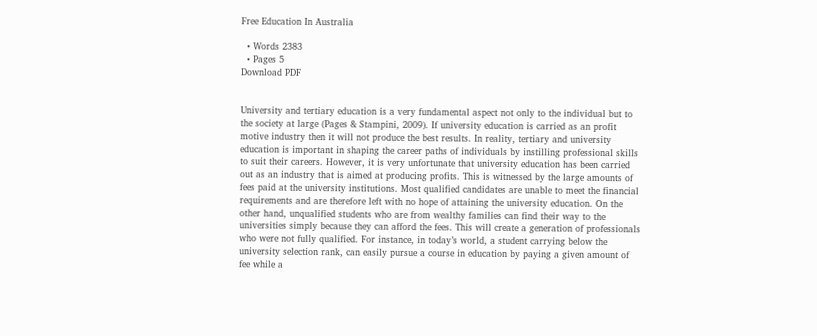Free Education In Australia

  • Words 2383
  • Pages 5
Download PDF


University and tertiary education is a very fundamental aspect not only to the individual but to the society at large (Pages & Stampini, 2009). If university education is carried as an profit motive industry then it will not produce the best results. In reality, tertiary and university education is important in shaping the career paths of individuals by instilling professional skills to suit their careers. However, it is very unfortunate that university education has been carried out as an industry that is aimed at producing profits. This is witnessed by the large amounts of fees paid at the university institutions. Most qualified candidates are unable to meet the financial requirements and are therefore left with no hope of attaining the university education. On the other hand, unqualified students who are from wealthy families can find their way to the universities simply because they can afford the fees. This will create a generation of professionals who were not fully qualified. For instance, in today’s world, a student carrying below the university selection rank, can easily pursue a course in education by paying a given amount of fee while a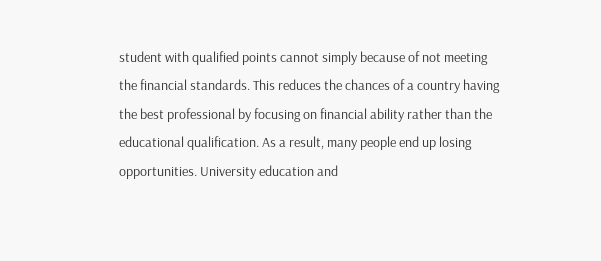student with qualified points cannot simply because of not meeting the financial standards. This reduces the chances of a country having the best professional by focusing on financial ability rather than the educational qualification. As a result, many people end up losing opportunities. University education and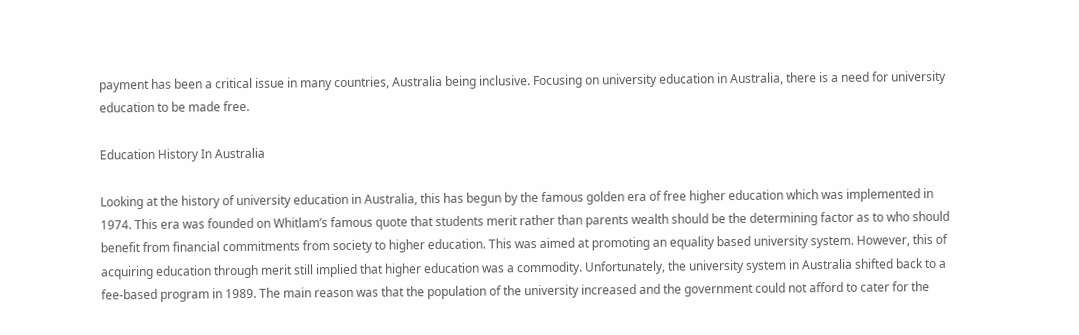payment has been a critical issue in many countries, Australia being inclusive. Focusing on university education in Australia, there is a need for university education to be made free.

Education History In Australia

Looking at the history of university education in Australia, this has begun by the famous golden era of free higher education which was implemented in 1974. This era was founded on Whitlam’s famous quote that students merit rather than parents wealth should be the determining factor as to who should benefit from financial commitments from society to higher education. This was aimed at promoting an equality based university system. However, this of acquiring education through merit still implied that higher education was a commodity. Unfortunately, the university system in Australia shifted back to a fee-based program in 1989. The main reason was that the population of the university increased and the government could not afford to cater for the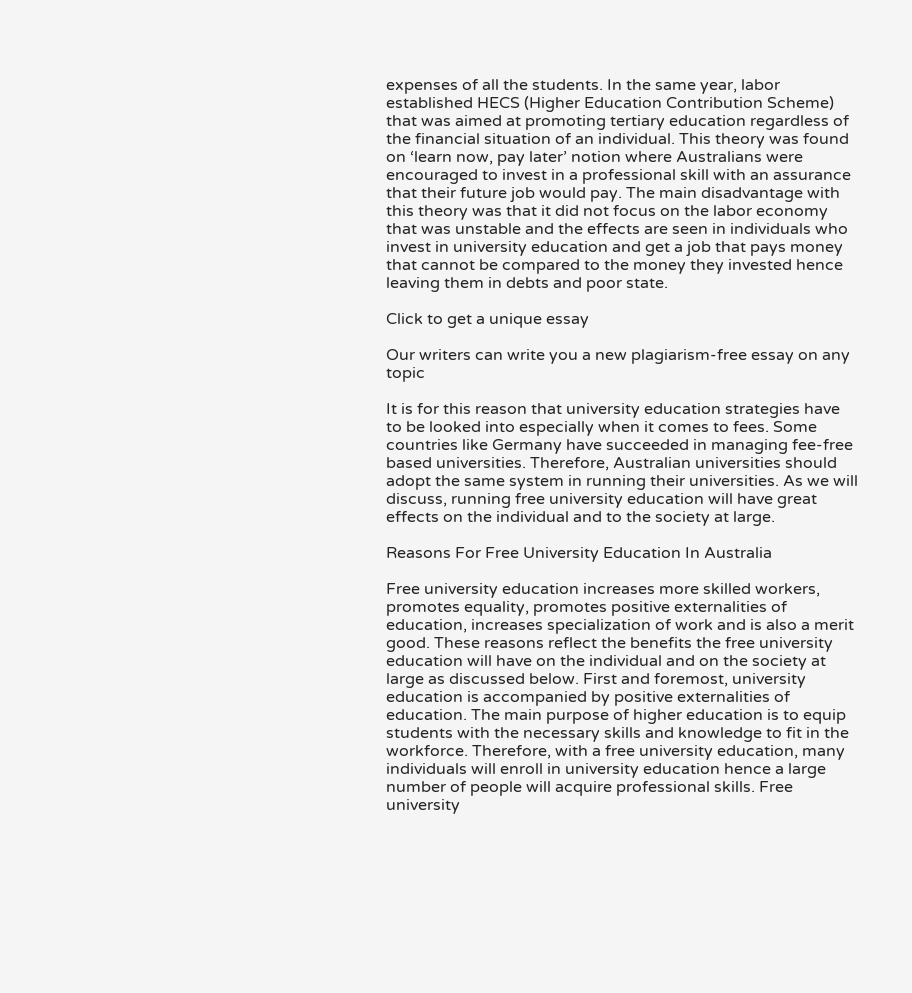expenses of all the students. In the same year, labor established HECS (Higher Education Contribution Scheme) that was aimed at promoting tertiary education regardless of the financial situation of an individual. This theory was found on ‘learn now, pay later’ notion where Australians were encouraged to invest in a professional skill with an assurance that their future job would pay. The main disadvantage with this theory was that it did not focus on the labor economy that was unstable and the effects are seen in individuals who invest in university education and get a job that pays money that cannot be compared to the money they invested hence leaving them in debts and poor state.

Click to get a unique essay

Our writers can write you a new plagiarism-free essay on any topic

It is for this reason that university education strategies have to be looked into especially when it comes to fees. Some countries like Germany have succeeded in managing fee-free based universities. Therefore, Australian universities should adopt the same system in running their universities. As we will discuss, running free university education will have great effects on the individual and to the society at large.

Reasons For Free University Education In Australia

Free university education increases more skilled workers, promotes equality, promotes positive externalities of education, increases specialization of work and is also a merit good. These reasons reflect the benefits the free university education will have on the individual and on the society at large as discussed below. First and foremost, university education is accompanied by positive externalities of education. The main purpose of higher education is to equip students with the necessary skills and knowledge to fit in the workforce. Therefore, with a free university education, many individuals will enroll in university education hence a large number of people will acquire professional skills. Free university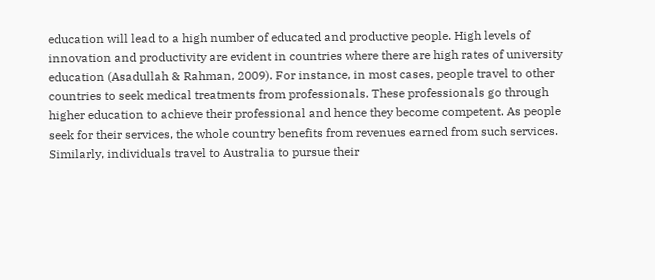education will lead to a high number of educated and productive people. High levels of innovation and productivity are evident in countries where there are high rates of university education (Asadullah & Rahman, 2009). For instance, in most cases, people travel to other countries to seek medical treatments from professionals. These professionals go through higher education to achieve their professional and hence they become competent. As people seek for their services, the whole country benefits from revenues earned from such services. Similarly, individuals travel to Australia to pursue their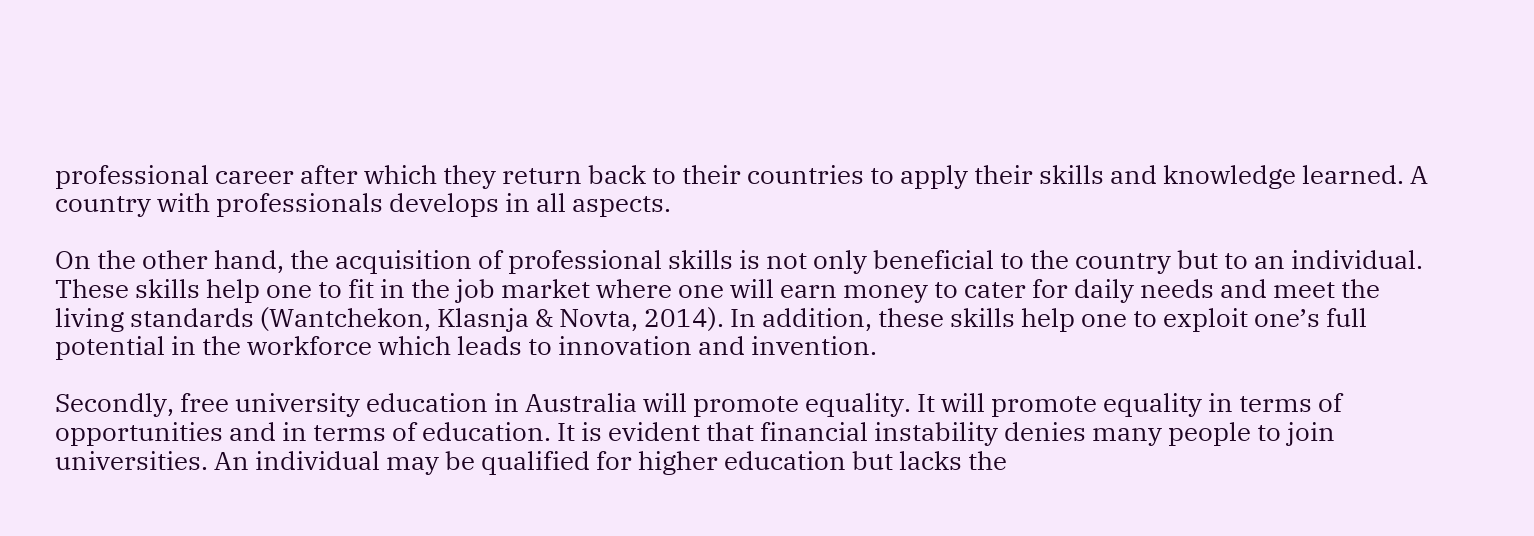professional career after which they return back to their countries to apply their skills and knowledge learned. A country with professionals develops in all aspects.

On the other hand, the acquisition of professional skills is not only beneficial to the country but to an individual. These skills help one to fit in the job market where one will earn money to cater for daily needs and meet the living standards (Wantchekon, Klasnja & Novta, 2014). In addition, these skills help one to exploit one’s full potential in the workforce which leads to innovation and invention.

Secondly, free university education in Australia will promote equality. It will promote equality in terms of opportunities and in terms of education. It is evident that financial instability denies many people to join universities. An individual may be qualified for higher education but lacks the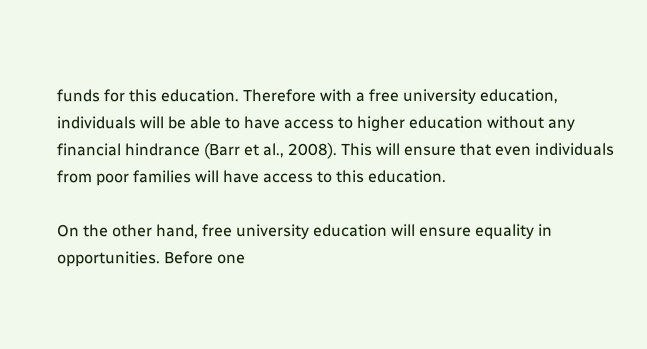funds for this education. Therefore with a free university education, individuals will be able to have access to higher education without any financial hindrance (Barr et al., 2008). This will ensure that even individuals from poor families will have access to this education.

On the other hand, free university education will ensure equality in opportunities. Before one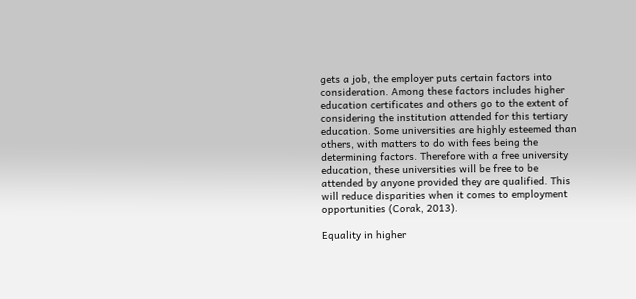gets a job, the employer puts certain factors into consideration. Among these factors includes higher education certificates and others go to the extent of considering the institution attended for this tertiary education. Some universities are highly esteemed than others, with matters to do with fees being the determining factors. Therefore with a free university education, these universities will be free to be attended by anyone provided they are qualified. This will reduce disparities when it comes to employment opportunities (Corak, 2013).

Equality in higher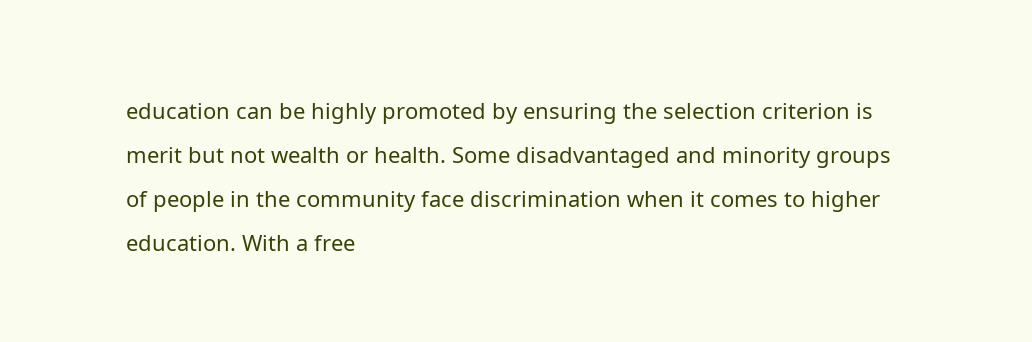education can be highly promoted by ensuring the selection criterion is merit but not wealth or health. Some disadvantaged and minority groups of people in the community face discrimination when it comes to higher education. With a free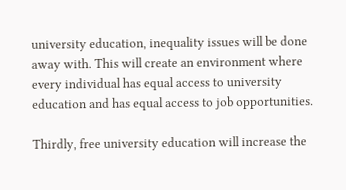university education, inequality issues will be done away with. This will create an environment where every individual has equal access to university education and has equal access to job opportunities.

Thirdly, free university education will increase the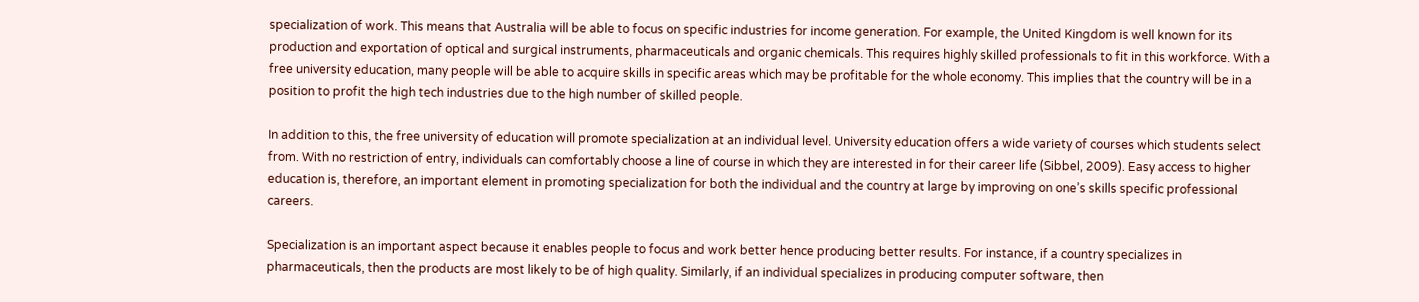specialization of work. This means that Australia will be able to focus on specific industries for income generation. For example, the United Kingdom is well known for its production and exportation of optical and surgical instruments, pharmaceuticals and organic chemicals. This requires highly skilled professionals to fit in this workforce. With a free university education, many people will be able to acquire skills in specific areas which may be profitable for the whole economy. This implies that the country will be in a position to profit the high tech industries due to the high number of skilled people.

In addition to this, the free university of education will promote specialization at an individual level. University education offers a wide variety of courses which students select from. With no restriction of entry, individuals can comfortably choose a line of course in which they are interested in for their career life (Sibbel, 2009). Easy access to higher education is, therefore, an important element in promoting specialization for both the individual and the country at large by improving on one’s skills specific professional careers.

Specialization is an important aspect because it enables people to focus and work better hence producing better results. For instance, if a country specializes in pharmaceuticals, then the products are most likely to be of high quality. Similarly, if an individual specializes in producing computer software, then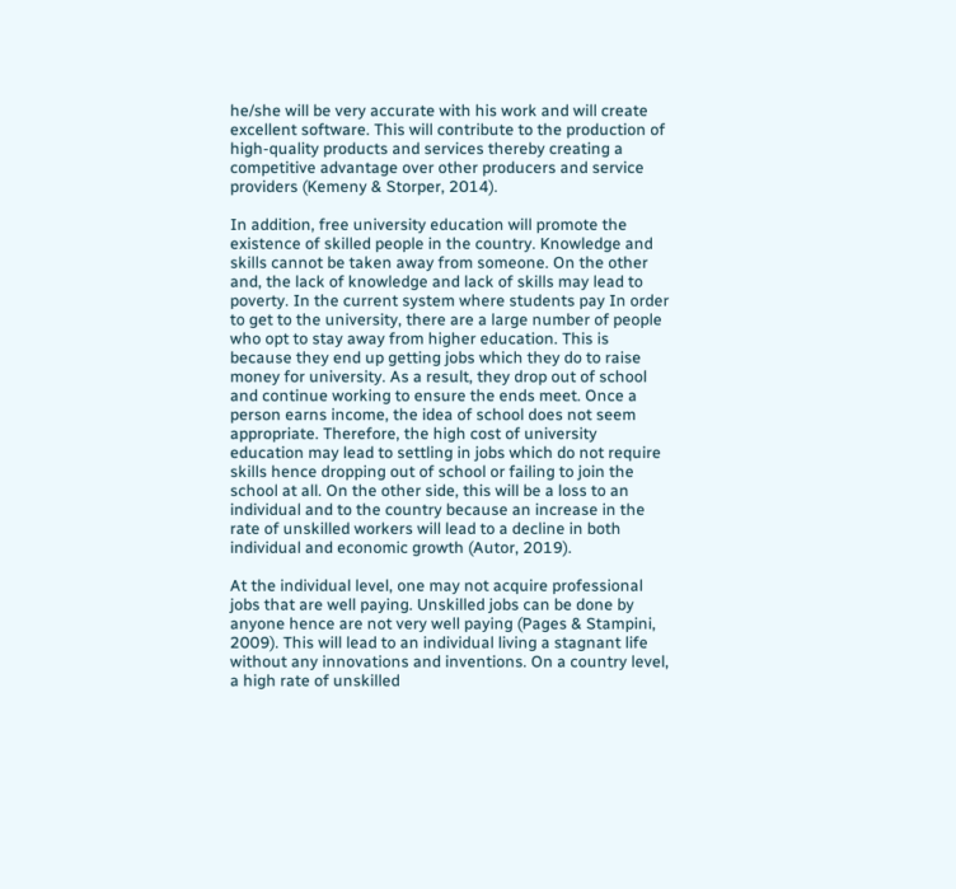he/she will be very accurate with his work and will create excellent software. This will contribute to the production of high-quality products and services thereby creating a competitive advantage over other producers and service providers (Kemeny & Storper, 2014).

In addition, free university education will promote the existence of skilled people in the country. Knowledge and skills cannot be taken away from someone. On the other and, the lack of knowledge and lack of skills may lead to poverty. In the current system where students pay In order to get to the university, there are a large number of people who opt to stay away from higher education. This is because they end up getting jobs which they do to raise money for university. As a result, they drop out of school and continue working to ensure the ends meet. Once a person earns income, the idea of school does not seem appropriate. Therefore, the high cost of university education may lead to settling in jobs which do not require skills hence dropping out of school or failing to join the school at all. On the other side, this will be a loss to an individual and to the country because an increase in the rate of unskilled workers will lead to a decline in both individual and economic growth (Autor, 2019).

At the individual level, one may not acquire professional jobs that are well paying. Unskilled jobs can be done by anyone hence are not very well paying (Pages & Stampini, 2009). This will lead to an individual living a stagnant life without any innovations and inventions. On a country level, a high rate of unskilled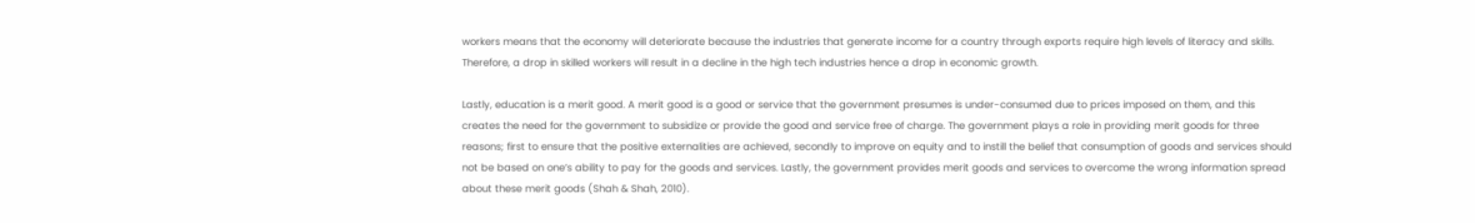workers means that the economy will deteriorate because the industries that generate income for a country through exports require high levels of literacy and skills. Therefore, a drop in skilled workers will result in a decline in the high tech industries hence a drop in economic growth.

Lastly, education is a merit good. A merit good is a good or service that the government presumes is under-consumed due to prices imposed on them, and this creates the need for the government to subsidize or provide the good and service free of charge. The government plays a role in providing merit goods for three reasons; first to ensure that the positive externalities are achieved, secondly to improve on equity and to instill the belief that consumption of goods and services should not be based on one’s ability to pay for the goods and services. Lastly, the government provides merit goods and services to overcome the wrong information spread about these merit goods (Shah & Shah, 2010).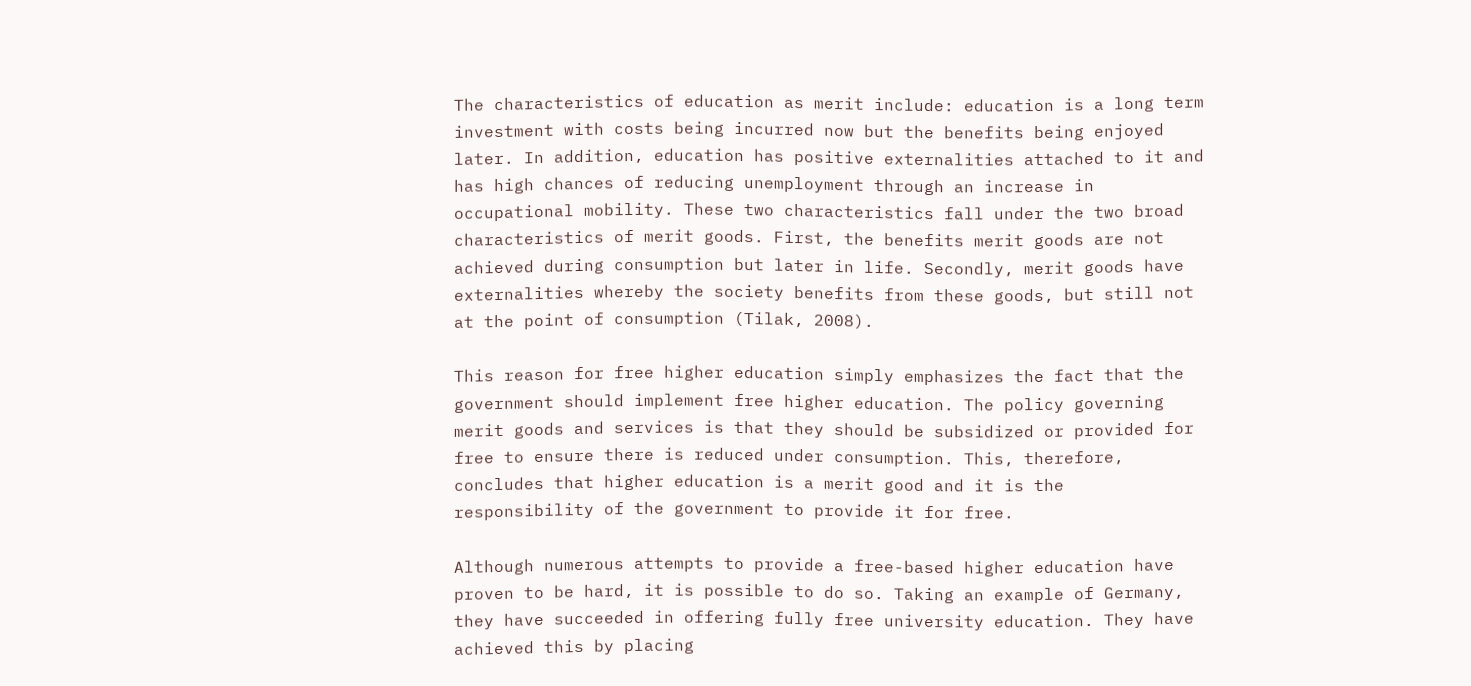The characteristics of education as merit include: education is a long term investment with costs being incurred now but the benefits being enjoyed later. In addition, education has positive externalities attached to it and has high chances of reducing unemployment through an increase in occupational mobility. These two characteristics fall under the two broad characteristics of merit goods. First, the benefits merit goods are not achieved during consumption but later in life. Secondly, merit goods have externalities whereby the society benefits from these goods, but still not at the point of consumption (Tilak, 2008).

This reason for free higher education simply emphasizes the fact that the government should implement free higher education. The policy governing merit goods and services is that they should be subsidized or provided for free to ensure there is reduced under consumption. This, therefore, concludes that higher education is a merit good and it is the responsibility of the government to provide it for free.

Although numerous attempts to provide a free-based higher education have proven to be hard, it is possible to do so. Taking an example of Germany, they have succeeded in offering fully free university education. They have achieved this by placing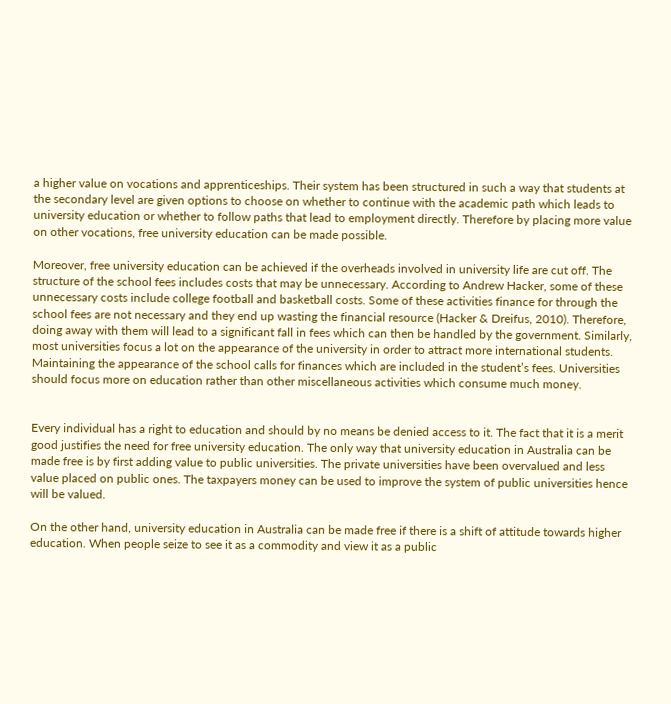a higher value on vocations and apprenticeships. Their system has been structured in such a way that students at the secondary level are given options to choose on whether to continue with the academic path which leads to university education or whether to follow paths that lead to employment directly. Therefore by placing more value on other vocations, free university education can be made possible.

Moreover, free university education can be achieved if the overheads involved in university life are cut off. The structure of the school fees includes costs that may be unnecessary. According to Andrew Hacker, some of these unnecessary costs include college football and basketball costs. Some of these activities finance for through the school fees are not necessary and they end up wasting the financial resource (Hacker & Dreifus, 2010). Therefore, doing away with them will lead to a significant fall in fees which can then be handled by the government. Similarly, most universities focus a lot on the appearance of the university in order to attract more international students. Maintaining the appearance of the school calls for finances which are included in the student’s fees. Universities should focus more on education rather than other miscellaneous activities which consume much money.


Every individual has a right to education and should by no means be denied access to it. The fact that it is a merit good justifies the need for free university education. The only way that university education in Australia can be made free is by first adding value to public universities. The private universities have been overvalued and less value placed on public ones. The taxpayers money can be used to improve the system of public universities hence will be valued.

On the other hand, university education in Australia can be made free if there is a shift of attitude towards higher education. When people seize to see it as a commodity and view it as a public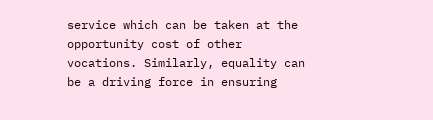service which can be taken at the opportunity cost of other vocations. Similarly, equality can be a driving force in ensuring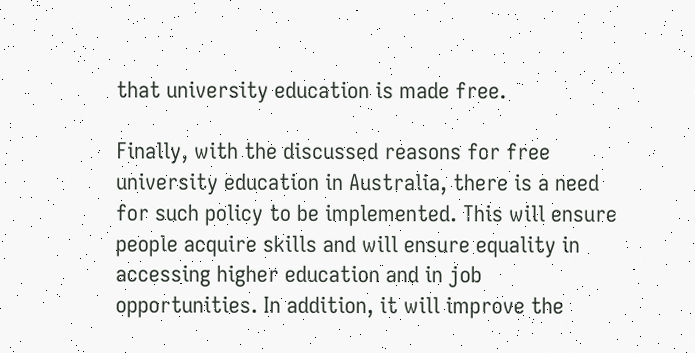that university education is made free.

Finally, with the discussed reasons for free university education in Australia, there is a need for such policy to be implemented. This will ensure people acquire skills and will ensure equality in accessing higher education and in job opportunities. In addition, it will improve the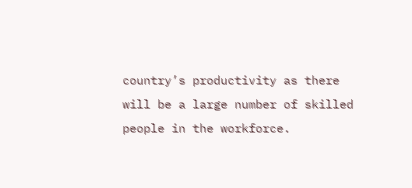country’s productivity as there will be a large number of skilled people in the workforce.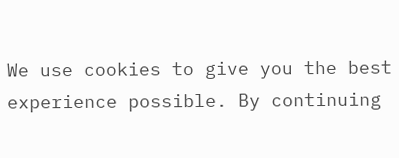We use cookies to give you the best experience possible. By continuing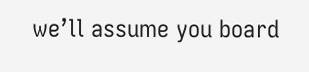we’ll assume you board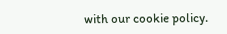with our cookie policy.